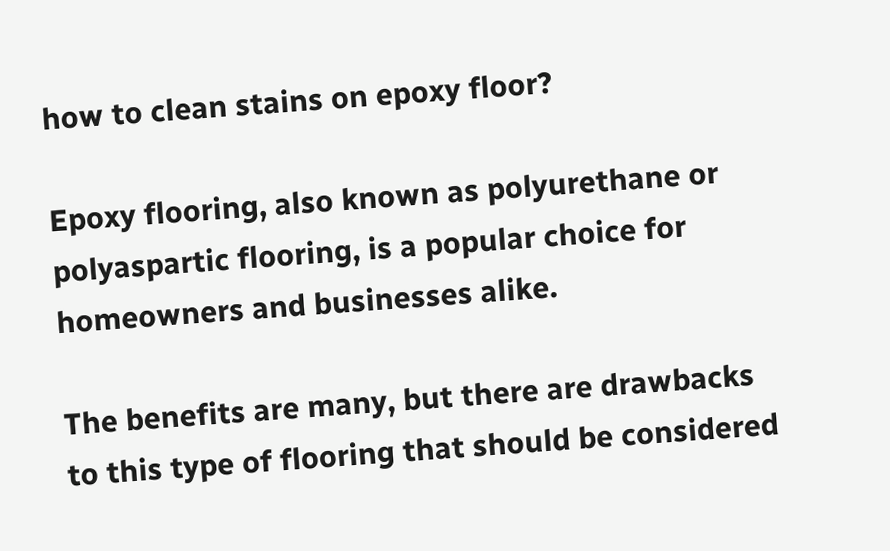how to clean stains on epoxy floor?

Epoxy flooring, also known as polyurethane or polyaspartic flooring, is a popular choice for homeowners and businesses alike.

The benefits are many, but there are drawbacks to this type of flooring that should be considered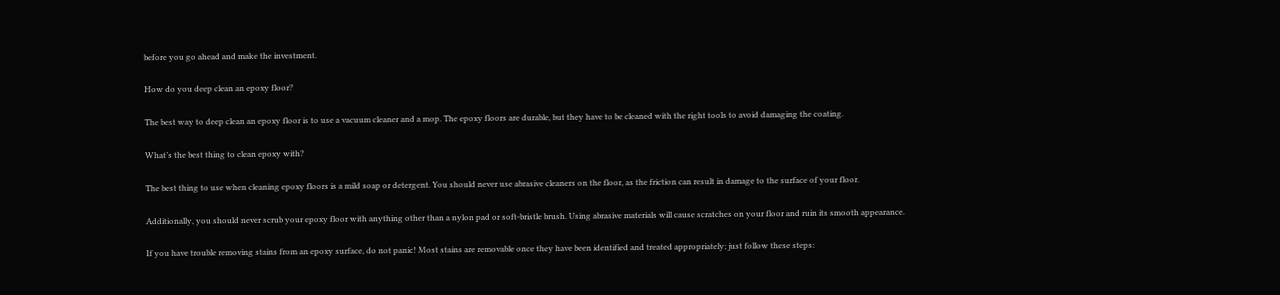before you go ahead and make the investment.

How do you deep clean an epoxy floor?

The best way to deep clean an epoxy floor is to use a vacuum cleaner and a mop. The epoxy floors are durable, but they have to be cleaned with the right tools to avoid damaging the coating.

What’s the best thing to clean epoxy with?

The best thing to use when cleaning epoxy floors is a mild soap or detergent. You should never use abrasive cleaners on the floor, as the friction can result in damage to the surface of your floor.

Additionally, you should never scrub your epoxy floor with anything other than a nylon pad or soft-bristle brush. Using abrasive materials will cause scratches on your floor and ruin its smooth appearance.

If you have trouble removing stains from an epoxy surface, do not panic! Most stains are removable once they have been identified and treated appropriately; just follow these steps: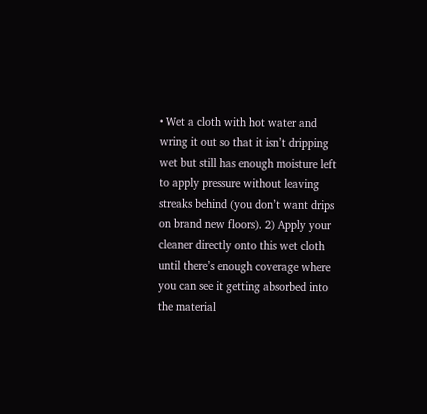• Wet a cloth with hot water and wring it out so that it isn’t dripping wet but still has enough moisture left to apply pressure without leaving streaks behind (you don’t want drips on brand new floors). 2) Apply your cleaner directly onto this wet cloth until there’s enough coverage where you can see it getting absorbed into the material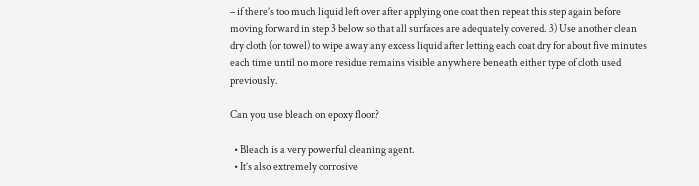– if there’s too much liquid left over after applying one coat then repeat this step again before moving forward in step 3 below so that all surfaces are adequately covered. 3) Use another clean dry cloth (or towel) to wipe away any excess liquid after letting each coat dry for about five minutes each time until no more residue remains visible anywhere beneath either type of cloth used previously.

Can you use bleach on epoxy floor?

  • Bleach is a very powerful cleaning agent.
  • It’s also extremely corrosive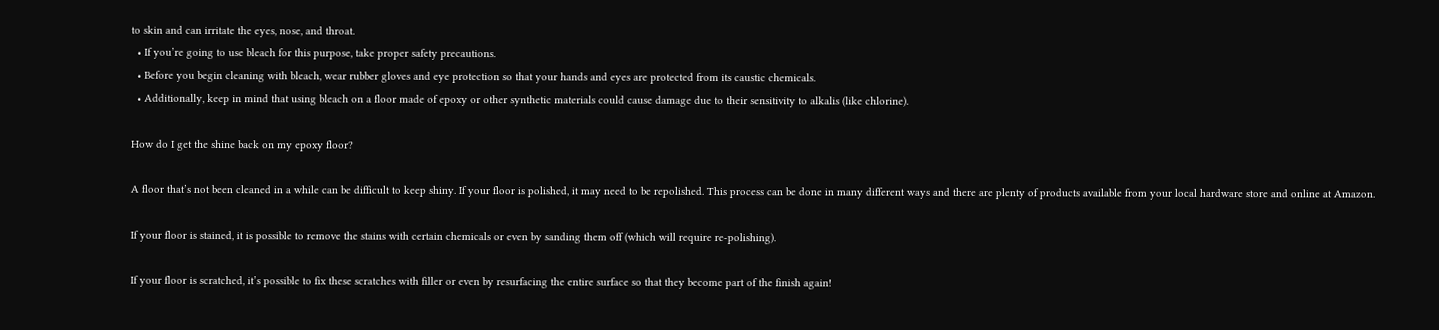to skin and can irritate the eyes, nose, and throat.
  • If you’re going to use bleach for this purpose, take proper safety precautions.
  • Before you begin cleaning with bleach, wear rubber gloves and eye protection so that your hands and eyes are protected from its caustic chemicals.
  • Additionally, keep in mind that using bleach on a floor made of epoxy or other synthetic materials could cause damage due to their sensitivity to alkalis (like chlorine).

How do I get the shine back on my epoxy floor?

A floor that’s not been cleaned in a while can be difficult to keep shiny. If your floor is polished, it may need to be repolished. This process can be done in many different ways and there are plenty of products available from your local hardware store and online at Amazon.

If your floor is stained, it is possible to remove the stains with certain chemicals or even by sanding them off (which will require re-polishing).

If your floor is scratched, it’s possible to fix these scratches with filler or even by resurfacing the entire surface so that they become part of the finish again!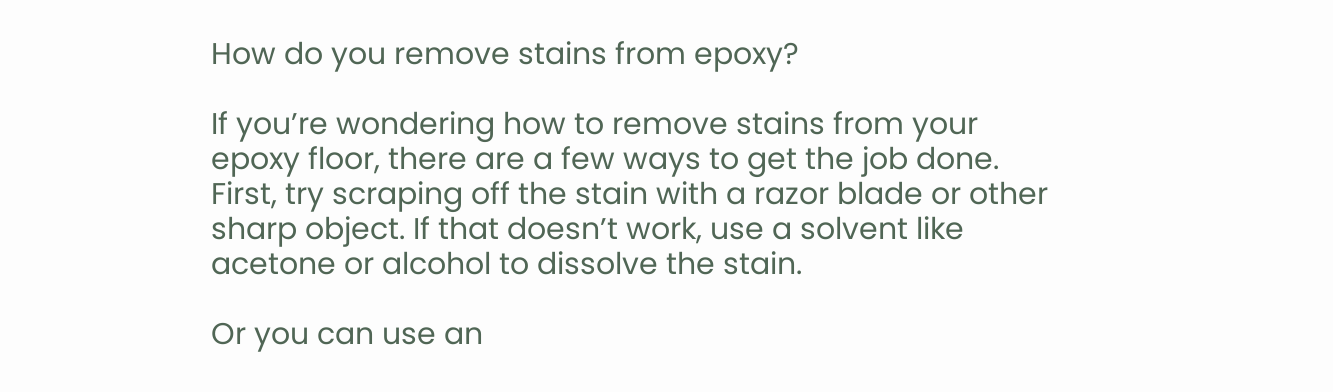How do you remove stains from epoxy?

If you’re wondering how to remove stains from your epoxy floor, there are a few ways to get the job done. First, try scraping off the stain with a razor blade or other sharp object. If that doesn’t work, use a solvent like acetone or alcohol to dissolve the stain.

Or you can use an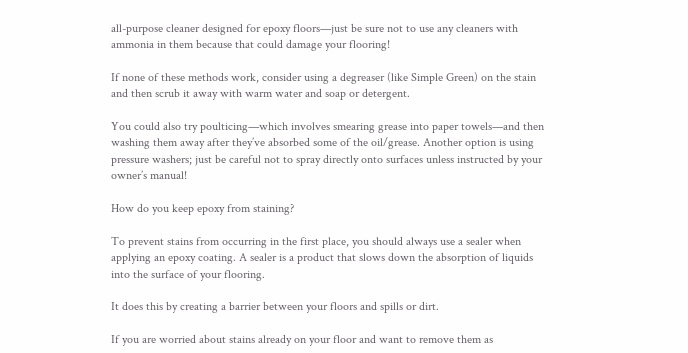all-purpose cleaner designed for epoxy floors—just be sure not to use any cleaners with ammonia in them because that could damage your flooring!

If none of these methods work, consider using a degreaser (like Simple Green) on the stain and then scrub it away with warm water and soap or detergent.

You could also try poulticing—which involves smearing grease into paper towels—and then washing them away after they’ve absorbed some of the oil/grease. Another option is using pressure washers; just be careful not to spray directly onto surfaces unless instructed by your owner’s manual!

How do you keep epoxy from staining?

To prevent stains from occurring in the first place, you should always use a sealer when applying an epoxy coating. A sealer is a product that slows down the absorption of liquids into the surface of your flooring.

It does this by creating a barrier between your floors and spills or dirt.

If you are worried about stains already on your floor and want to remove them as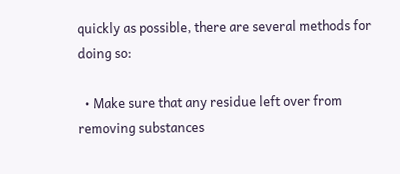quickly as possible, there are several methods for doing so:

  • Make sure that any residue left over from removing substances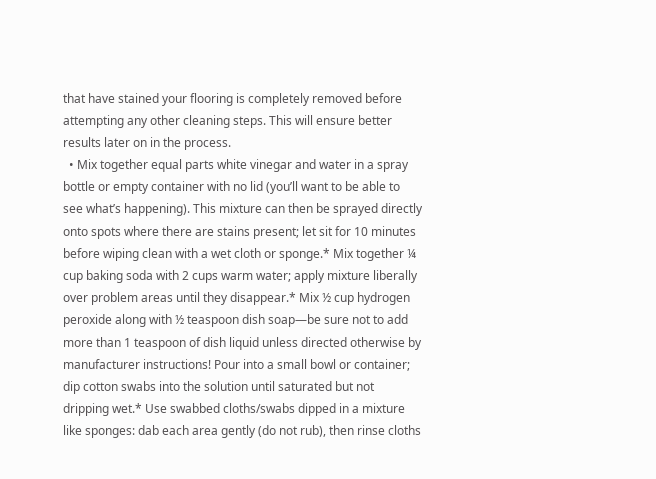that have stained your flooring is completely removed before attempting any other cleaning steps. This will ensure better results later on in the process.
  • Mix together equal parts white vinegar and water in a spray bottle or empty container with no lid (you’ll want to be able to see what’s happening). This mixture can then be sprayed directly onto spots where there are stains present; let sit for 10 minutes before wiping clean with a wet cloth or sponge.* Mix together ¼ cup baking soda with 2 cups warm water; apply mixture liberally over problem areas until they disappear.* Mix ½ cup hydrogen peroxide along with ½ teaspoon dish soap—be sure not to add more than 1 teaspoon of dish liquid unless directed otherwise by manufacturer instructions! Pour into a small bowl or container; dip cotton swabs into the solution until saturated but not dripping wet.* Use swabbed cloths/swabs dipped in a mixture like sponges: dab each area gently (do not rub), then rinse cloths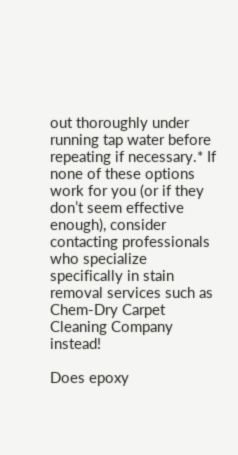out thoroughly under running tap water before repeating if necessary.* If none of these options work for you (or if they don’t seem effective enough), consider contacting professionals who specialize specifically in stain removal services such as Chem-Dry Carpet Cleaning Company instead!

Does epoxy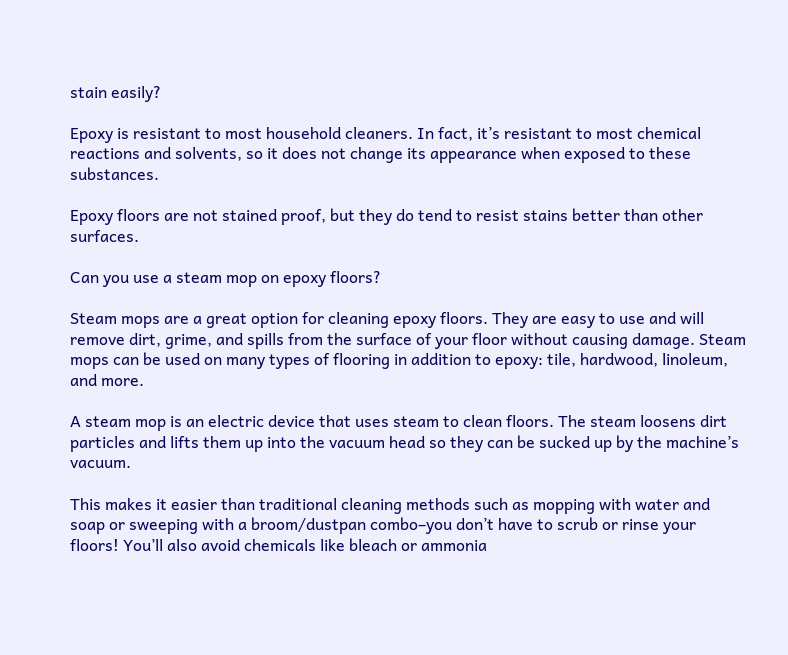stain easily?

Epoxy is resistant to most household cleaners. In fact, it’s resistant to most chemical reactions and solvents, so it does not change its appearance when exposed to these substances.

Epoxy floors are not stained proof, but they do tend to resist stains better than other surfaces.

Can you use a steam mop on epoxy floors?

Steam mops are a great option for cleaning epoxy floors. They are easy to use and will remove dirt, grime, and spills from the surface of your floor without causing damage. Steam mops can be used on many types of flooring in addition to epoxy: tile, hardwood, linoleum, and more.

A steam mop is an electric device that uses steam to clean floors. The steam loosens dirt particles and lifts them up into the vacuum head so they can be sucked up by the machine’s vacuum.

This makes it easier than traditional cleaning methods such as mopping with water and soap or sweeping with a broom/dustpan combo–you don’t have to scrub or rinse your floors! You’ll also avoid chemicals like bleach or ammonia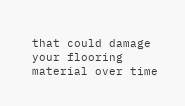that could damage your flooring material over time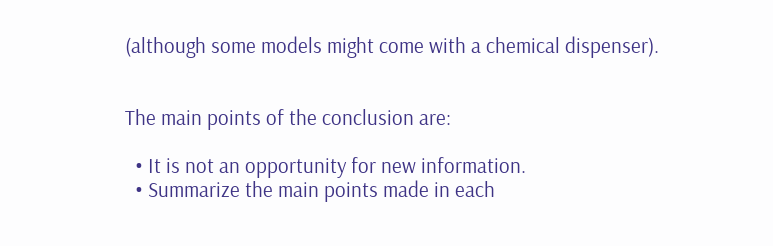(although some models might come with a chemical dispenser).


The main points of the conclusion are:

  • It is not an opportunity for new information.
  • Summarize the main points made in each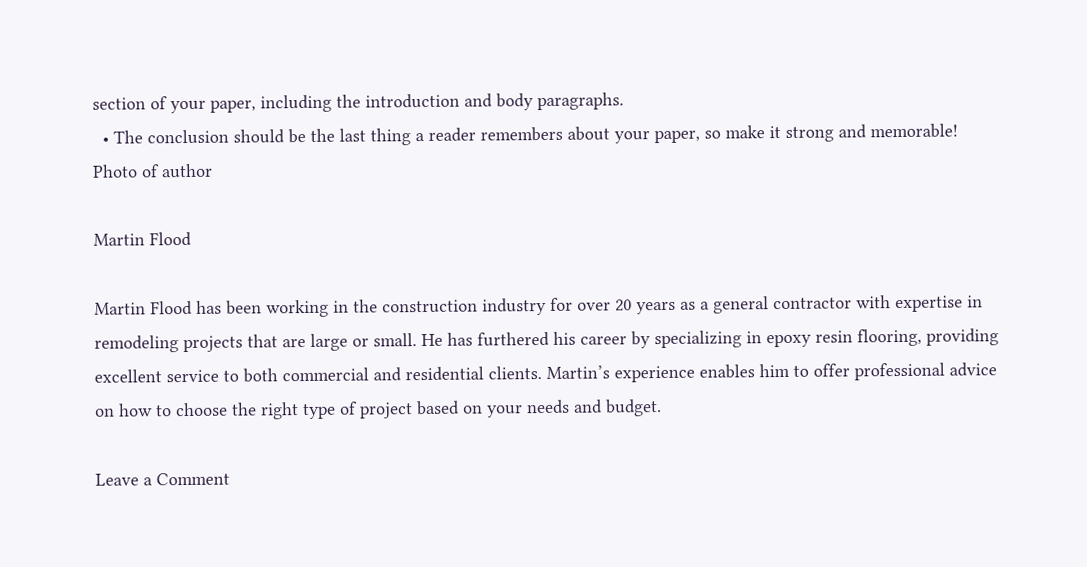section of your paper, including the introduction and body paragraphs.
  • The conclusion should be the last thing a reader remembers about your paper, so make it strong and memorable!
Photo of author

Martin Flood

Martin Flood has been working in the construction industry for over 20 years as a general contractor with expertise in remodeling projects that are large or small. He has furthered his career by specializing in epoxy resin flooring, providing excellent service to both commercial and residential clients. Martin’s experience enables him to offer professional advice on how to choose the right type of project based on your needs and budget.

Leave a Comment